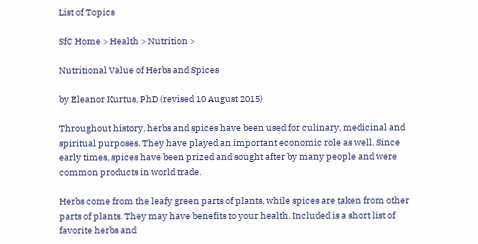List of Topics

SfC Home > Health > Nutrition >

Nutritional Value of Herbs and Spices

by Eleanor Kurtus, PhD (revised 10 August 2015)

Throughout history, herbs and spices have been used for culinary, medicinal and spiritual purposes. They have played an important economic role as well. Since early times, spices have been prized and sought after by many people and were common products in world trade.

Herbs come from the leafy green parts of plants, while spices are taken from other parts of plants. They may have benefits to your health. Included is a short list of favorite herbs and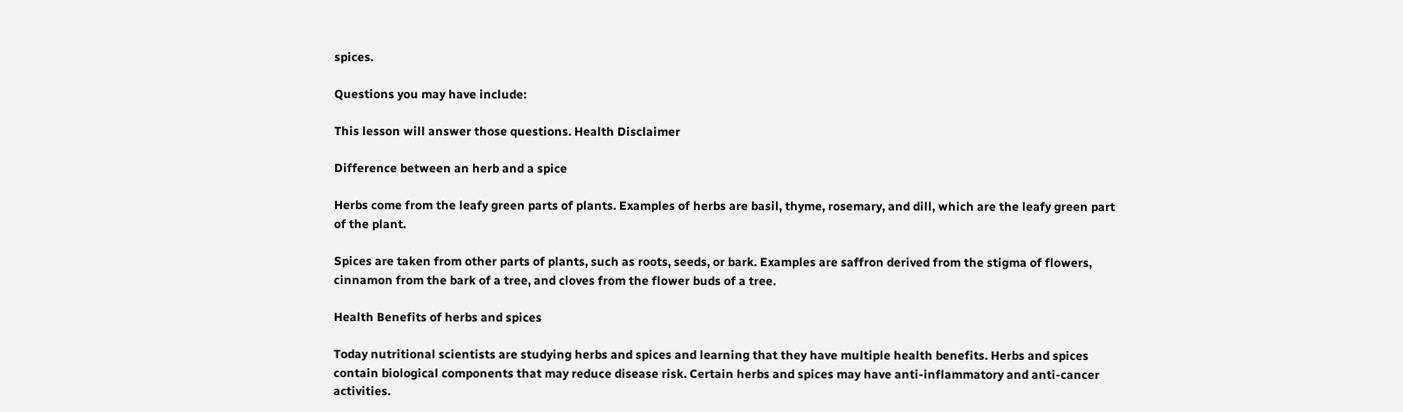spices.

Questions you may have include:

This lesson will answer those questions. Health Disclaimer

Difference between an herb and a spice

Herbs come from the leafy green parts of plants. Examples of herbs are basil, thyme, rosemary, and dill, which are the leafy green part of the plant.

Spices are taken from other parts of plants, such as roots, seeds, or bark. Examples are saffron derived from the stigma of flowers, cinnamon from the bark of a tree, and cloves from the flower buds of a tree.

Health Benefits of herbs and spices

Today nutritional scientists are studying herbs and spices and learning that they have multiple health benefits. Herbs and spices contain biological components that may reduce disease risk. Certain herbs and spices may have anti-inflammatory and anti-cancer activities.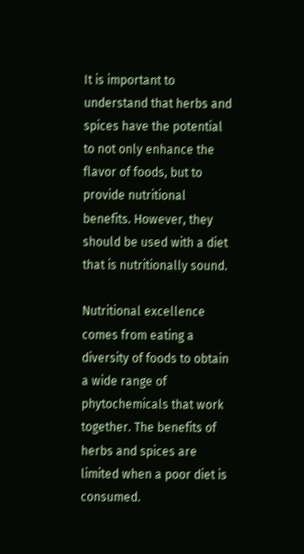It is important to understand that herbs and spices have the potential to not only enhance the flavor of foods, but to provide nutritional benefits. However, they should be used with a diet that is nutritionally sound.

Nutritional excellence comes from eating a diversity of foods to obtain a wide range of phytochemicals that work together. The benefits of herbs and spices are limited when a poor diet is consumed.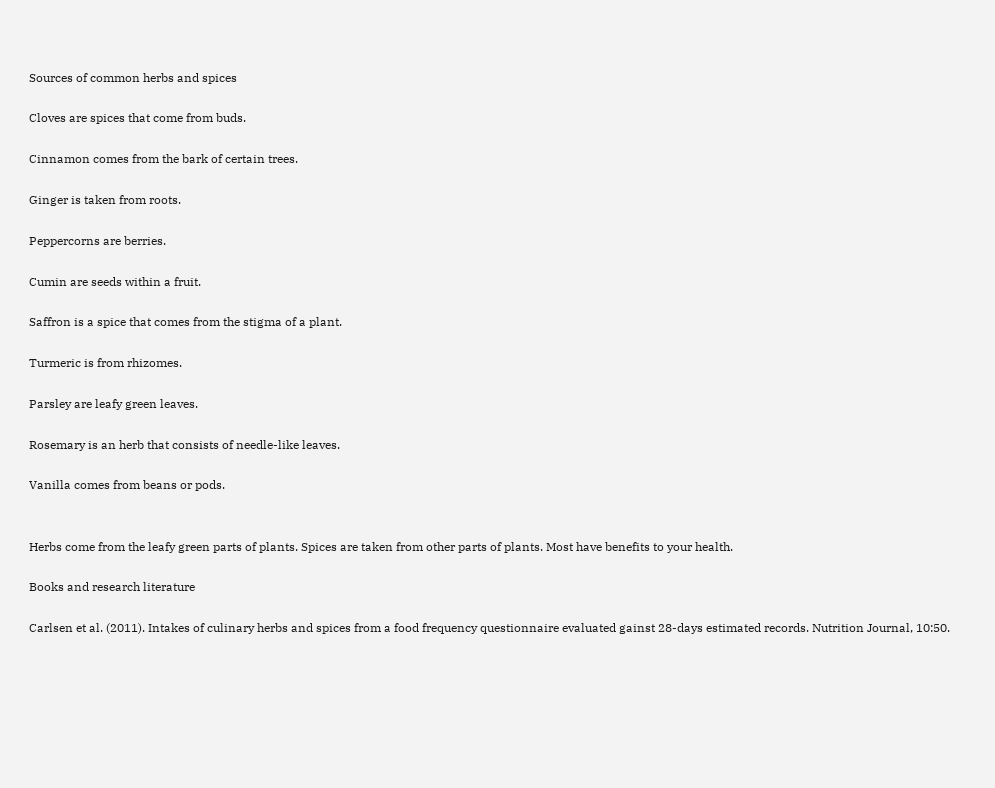Sources of common herbs and spices

Cloves are spices that come from buds.

Cinnamon comes from the bark of certain trees.

Ginger is taken from roots.

Peppercorns are berries.

Cumin are seeds within a fruit.

Saffron is a spice that comes from the stigma of a plant.

Turmeric is from rhizomes.

Parsley are leafy green leaves.

Rosemary is an herb that consists of needle-like leaves.

Vanilla comes from beans or pods.


Herbs come from the leafy green parts of plants. Spices are taken from other parts of plants. Most have benefits to your health.

Books and research literature

Carlsen et al. (2011). Intakes of culinary herbs and spices from a food frequency questionnaire evaluated gainst 28-days estimated records. Nutrition Journal, 10:50.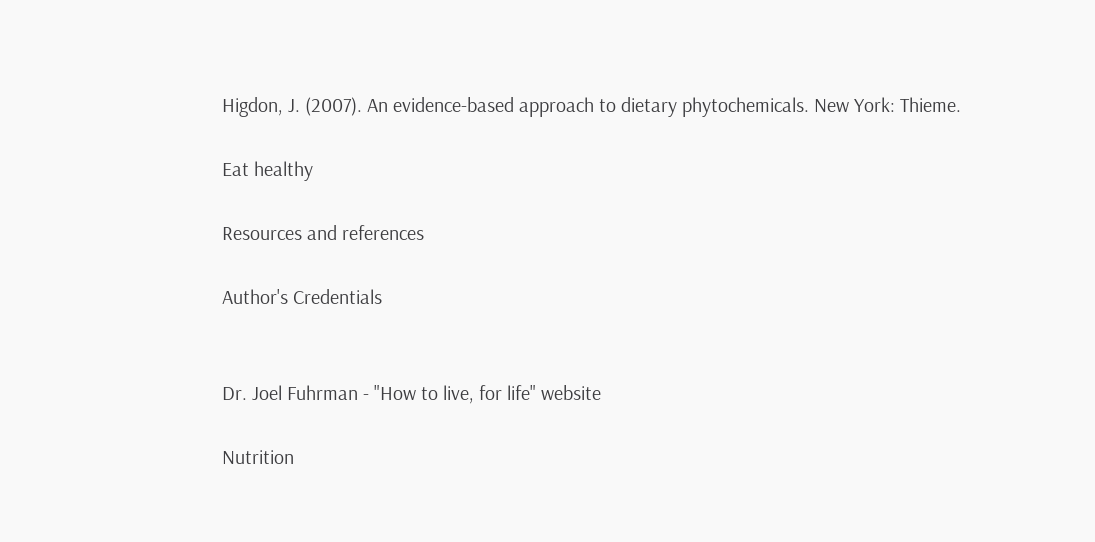Higdon, J. (2007). An evidence-based approach to dietary phytochemicals. New York: Thieme.

Eat healthy

Resources and references

Author's Credentials


Dr. Joel Fuhrman - "How to live, for life" website

Nutrition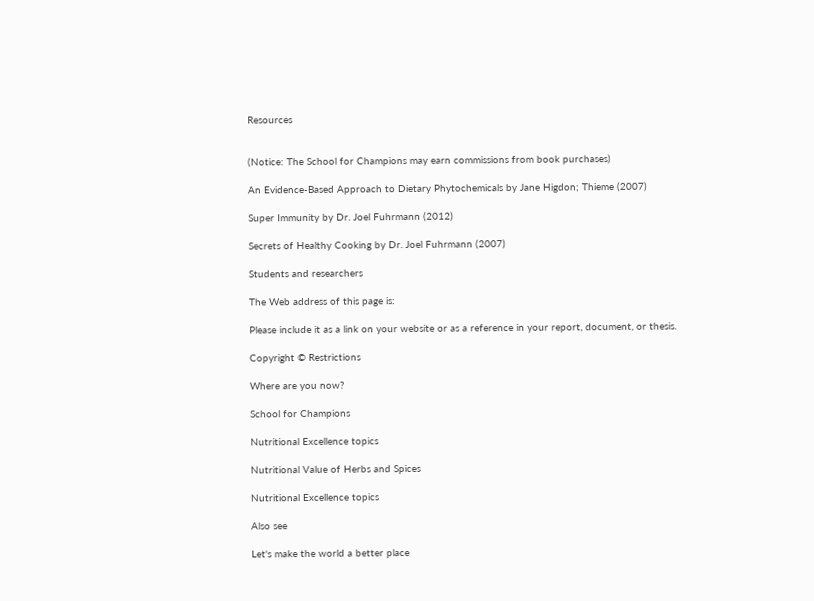Resources


(Notice: The School for Champions may earn commissions from book purchases)

An Evidence-Based Approach to Dietary Phytochemicals by Jane Higdon; Thieme (2007)

Super Immunity by Dr. Joel Fuhrmann (2012)

Secrets of Healthy Cooking by Dr. Joel Fuhrmann (2007)

Students and researchers

The Web address of this page is:

Please include it as a link on your website or as a reference in your report, document, or thesis.

Copyright © Restrictions

Where are you now?

School for Champions

Nutritional Excellence topics

Nutritional Value of Herbs and Spices

Nutritional Excellence topics

Also see

Let's make the world a better place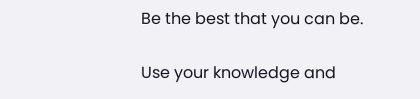Be the best that you can be.

Use your knowledge and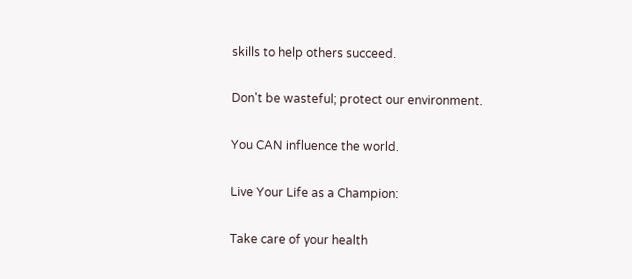skills to help others succeed.

Don't be wasteful; protect our environment.

You CAN influence the world.

Live Your Life as a Champion:

Take care of your health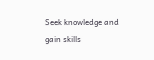Seek knowledge and gain skills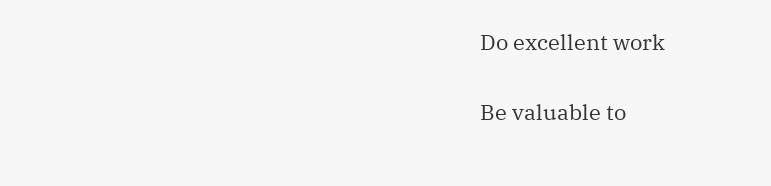Do excellent work

Be valuable to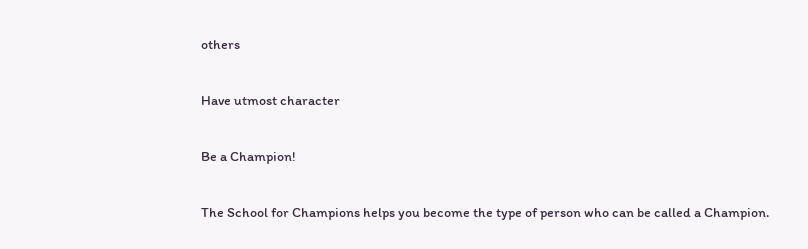others

Have utmost character

Be a Champion!

The School for Champions helps you become the type of person who can be called a Champion.